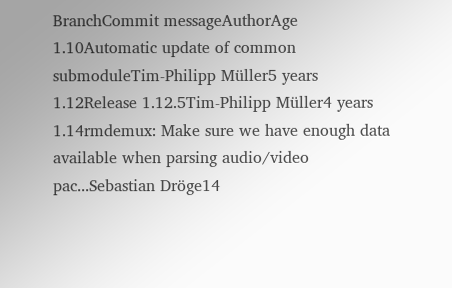BranchCommit messageAuthorAge
1.10Automatic update of common submoduleTim-Philipp Müller5 years
1.12Release 1.12.5Tim-Philipp Müller4 years
1.14rmdemux: Make sure we have enough data available when parsing audio/video pac...Sebastian Dröge14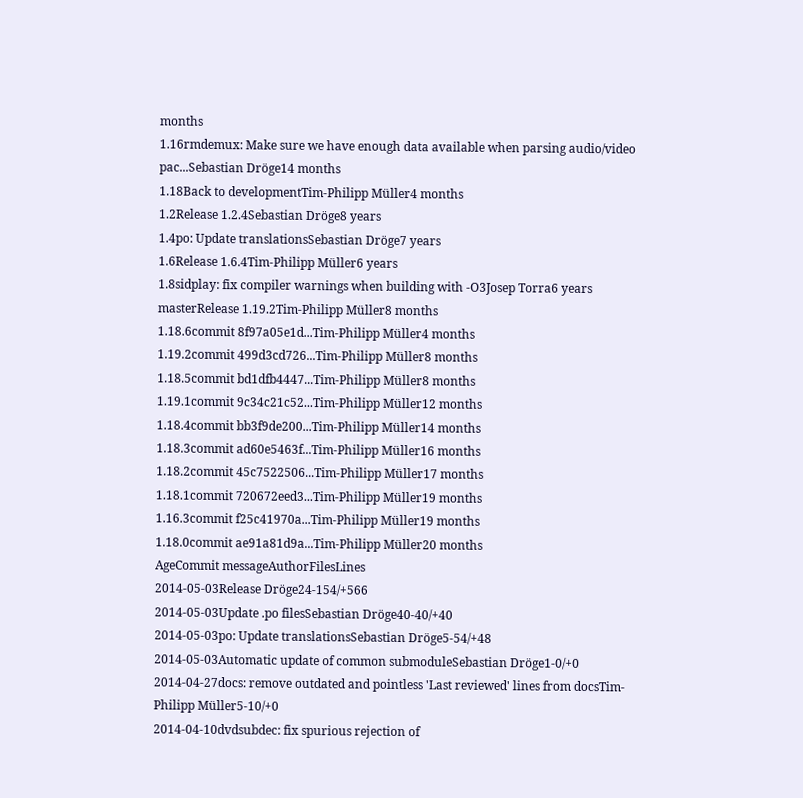months
1.16rmdemux: Make sure we have enough data available when parsing audio/video pac...Sebastian Dröge14 months
1.18Back to developmentTim-Philipp Müller4 months
1.2Release 1.2.4Sebastian Dröge8 years
1.4po: Update translationsSebastian Dröge7 years
1.6Release 1.6.4Tim-Philipp Müller6 years
1.8sidplay: fix compiler warnings when building with -O3Josep Torra6 years
masterRelease 1.19.2Tim-Philipp Müller8 months
1.18.6commit 8f97a05e1d...Tim-Philipp Müller4 months
1.19.2commit 499d3cd726...Tim-Philipp Müller8 months
1.18.5commit bd1dfb4447...Tim-Philipp Müller8 months
1.19.1commit 9c34c21c52...Tim-Philipp Müller12 months
1.18.4commit bb3f9de200...Tim-Philipp Müller14 months
1.18.3commit ad60e5463f...Tim-Philipp Müller16 months
1.18.2commit 45c7522506...Tim-Philipp Müller17 months
1.18.1commit 720672eed3...Tim-Philipp Müller19 months
1.16.3commit f25c41970a...Tim-Philipp Müller19 months
1.18.0commit ae91a81d9a...Tim-Philipp Müller20 months
AgeCommit messageAuthorFilesLines
2014-05-03Release Dröge24-154/+566
2014-05-03Update .po filesSebastian Dröge40-40/+40
2014-05-03po: Update translationsSebastian Dröge5-54/+48
2014-05-03Automatic update of common submoduleSebastian Dröge1-0/+0
2014-04-27docs: remove outdated and pointless 'Last reviewed' lines from docsTim-Philipp Müller5-10/+0
2014-04-10dvdsubdec: fix spurious rejection of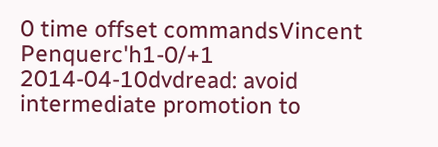0 time offset commandsVincent Penquerc'h1-0/+1
2014-04-10dvdread: avoid intermediate promotion to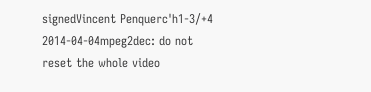signedVincent Penquerc'h1-3/+4
2014-04-04mpeg2dec: do not reset the whole video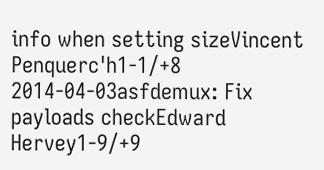info when setting sizeVincent Penquerc'h1-1/+8
2014-04-03asfdemux: Fix payloads checkEdward Hervey1-9/+9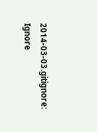2014-03-03.gitignore: Ignore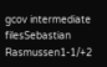gcov intermediate filesSebastian Rasmussen1-1/+2